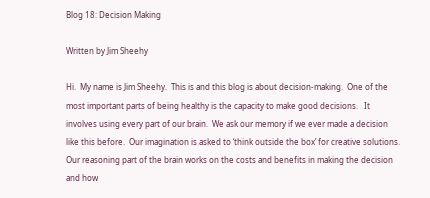Blog 18: Decision Making

Written by Jim Sheehy

Hi.  My name is Jim Sheehy.  This is and this blog is about decision-making.  One of the most important parts of being healthy is the capacity to make good decisions.   It involves using every part of our brain.  We ask our memory if we ever made a decision like this before.  Our imagination is asked to ‘think outside the box’ for creative solutions.  Our reasoning part of the brain works on the costs and benefits in making the decision and how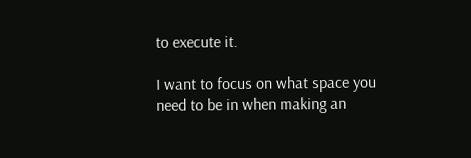to execute it.

I want to focus on what space you need to be in when making an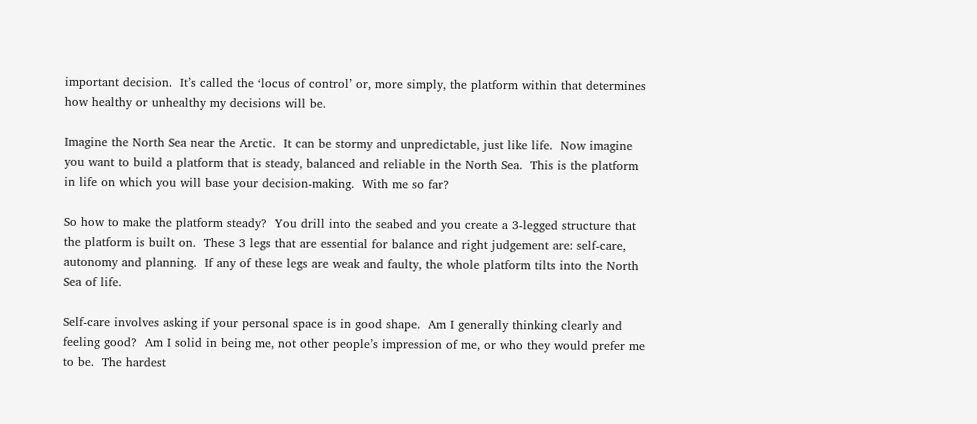important decision.  It’s called the ‘locus of control’ or, more simply, the platform within that determines how healthy or unhealthy my decisions will be.

Imagine the North Sea near the Arctic.  It can be stormy and unpredictable, just like life.  Now imagine you want to build a platform that is steady, balanced and reliable in the North Sea.  This is the platform in life on which you will base your decision-making.  With me so far?

So how to make the platform steady?  You drill into the seabed and you create a 3-legged structure that the platform is built on.  These 3 legs that are essential for balance and right judgement are: self-care, autonomy and planning.  If any of these legs are weak and faulty, the whole platform tilts into the North Sea of life.

Self-care involves asking if your personal space is in good shape.  Am I generally thinking clearly and feeling good?  Am I solid in being me, not other people’s impression of me, or who they would prefer me to be.  The hardest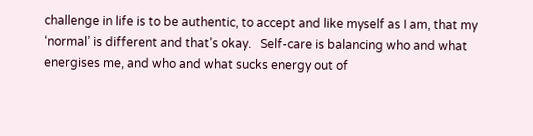challenge in life is to be authentic, to accept and like myself as I am, that my ‘normal’ is different and that’s okay.   Self-care is balancing who and what energises me, and who and what sucks energy out of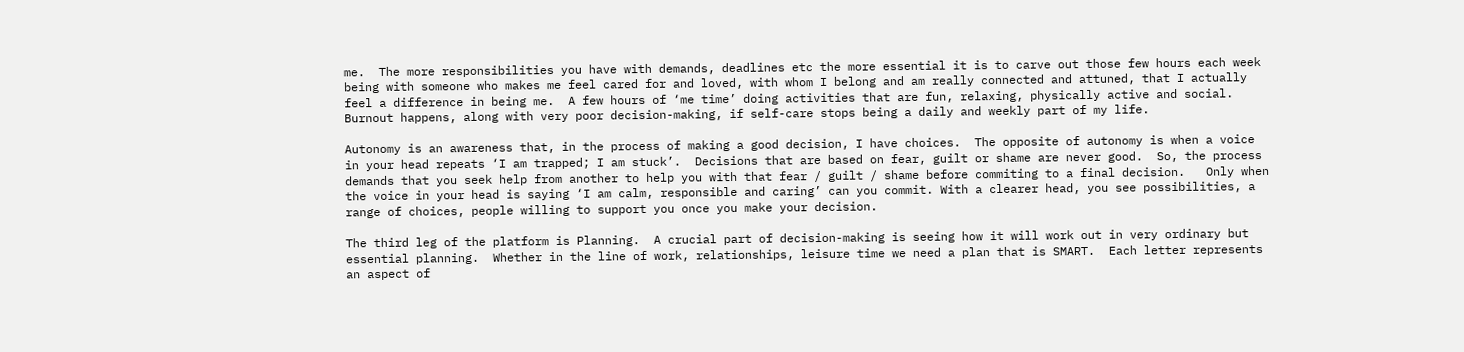me.  The more responsibilities you have with demands, deadlines etc the more essential it is to carve out those few hours each week being with someone who makes me feel cared for and loved, with whom I belong and am really connected and attuned, that I actually feel a difference in being me.  A few hours of ‘me time’ doing activities that are fun, relaxing, physically active and social.  Burnout happens, along with very poor decision-making, if self-care stops being a daily and weekly part of my life.

Autonomy is an awareness that, in the process of making a good decision, I have choices.  The opposite of autonomy is when a voice in your head repeats ‘I am trapped; I am stuck’.  Decisions that are based on fear, guilt or shame are never good.  So, the process demands that you seek help from another to help you with that fear / guilt / shame before commiting to a final decision.   Only when the voice in your head is saying ‘I am calm, responsible and caring’ can you commit. With a clearer head, you see possibilities, a range of choices, people willing to support you once you make your decision.

The third leg of the platform is Planning.  A crucial part of decision-making is seeing how it will work out in very ordinary but essential planning.  Whether in the line of work, relationships, leisure time we need a plan that is SMART.  Each letter represents an aspect of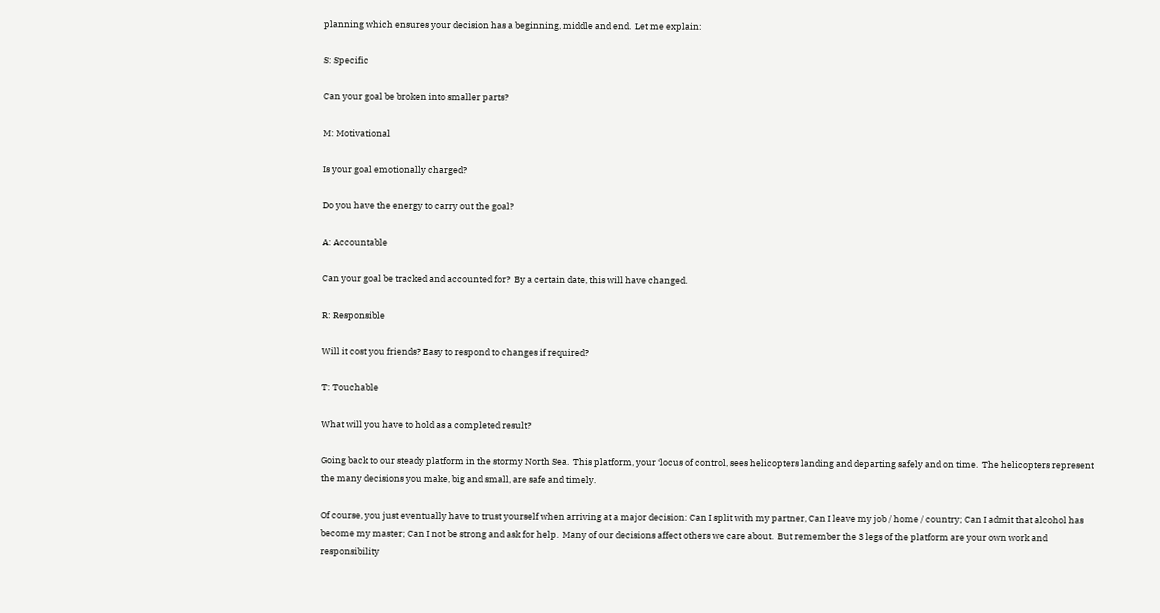planning which ensures your decision has a beginning, middle and end.  Let me explain:

S: Specific

Can your goal be broken into smaller parts?

M: Motivational

Is your goal emotionally charged?

Do you have the energy to carry out the goal?

A: Accountable

Can your goal be tracked and accounted for?  By a certain date, this will have changed.

R: Responsible

Will it cost you friends? Easy to respond to changes if required?

T: Touchable

What will you have to hold as a completed result?

Going back to our steady platform in the stormy North Sea.  This platform, your ‘locus of control, sees helicopters landing and departing safely and on time.  The helicopters represent the many decisions you make, big and small, are safe and timely.

Of course, you just eventually have to trust yourself when arriving at a major decision: Can I split with my partner, Can I leave my job / home / country; Can I admit that alcohol has become my master; Can I not be strong and ask for help.  Many of our decisions affect others we care about.  But remember the 3 legs of the platform are your own work and responsibility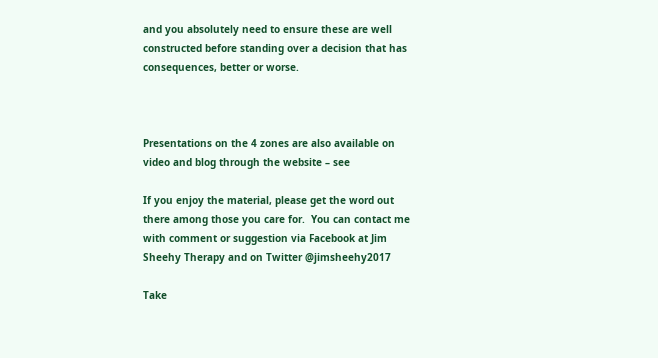and you absolutely need to ensure these are well constructed before standing over a decision that has consequences, better or worse.



Presentations on the 4 zones are also available on video and blog through the website – see

If you enjoy the material, please get the word out there among those you care for.  You can contact me with comment or suggestion via Facebook at Jim Sheehy Therapy and on Twitter @jimsheehy2017

Take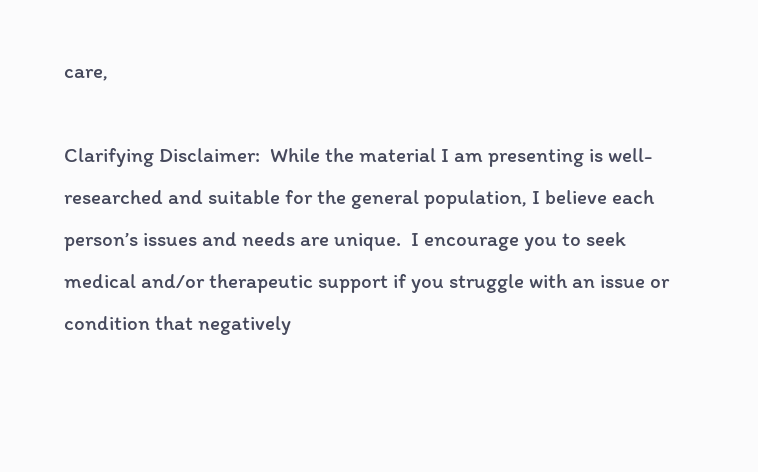care,

Clarifying Disclaimer:  While the material I am presenting is well-researched and suitable for the general population, I believe each person’s issues and needs are unique.  I encourage you to seek medical and/or therapeutic support if you struggle with an issue or condition that negatively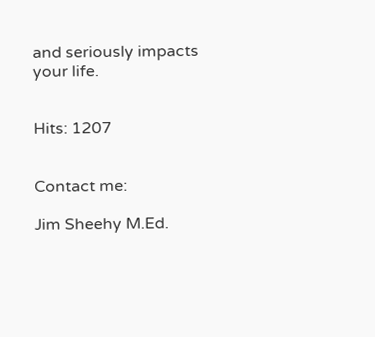and seriously impacts your life.


Hits: 1207


Contact me:

Jim Sheehy M.Ed.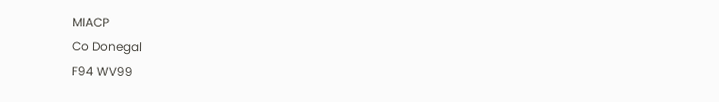MIACP
Co Donegal
F94 WV99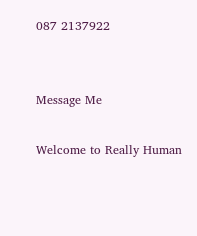087 2137922


Message Me

Welcome to Really Human